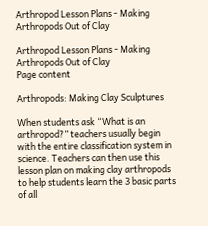Arthropod Lesson Plans - Making Arthropods Out of Clay

Arthropod Lesson Plans - Making Arthropods Out of Clay
Page content

Arthropods: Making Clay Sculptures

When students ask “What is an arthropod?” teachers usually begin with the entire classification system in science. Teachers can then use this lesson plan on making clay arthropods to help students learn the 3 basic parts of all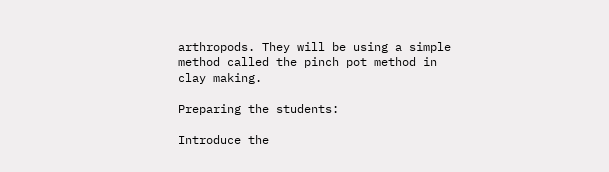arthropods. They will be using a simple method called the pinch pot method in clay making.

Preparing the students:

Introduce the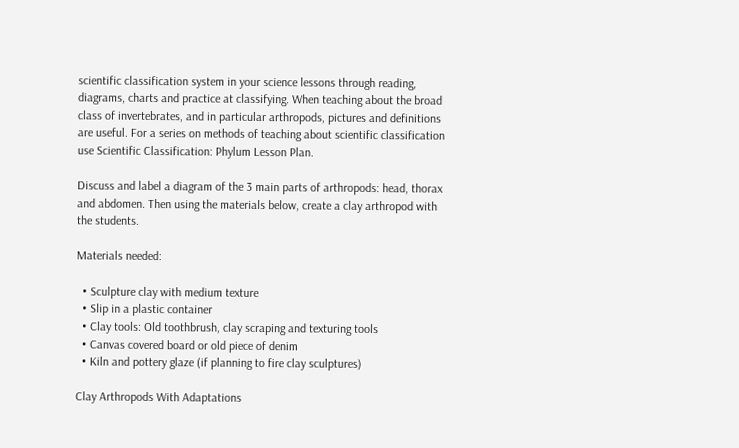scientific classification system in your science lessons through reading, diagrams, charts and practice at classifying. When teaching about the broad class of invertebrates, and in particular arthropods, pictures and definitions are useful. For a series on methods of teaching about scientific classification use Scientific Classification: Phylum Lesson Plan.

Discuss and label a diagram of the 3 main parts of arthropods: head, thorax and abdomen. Then using the materials below, create a clay arthropod with the students.

Materials needed:

  • Sculpture clay with medium texture
  • Slip in a plastic container
  • Clay tools: Old toothbrush, clay scraping and texturing tools
  • Canvas covered board or old piece of denim
  • Kiln and pottery glaze (if planning to fire clay sculptures)

Clay Arthropods With Adaptations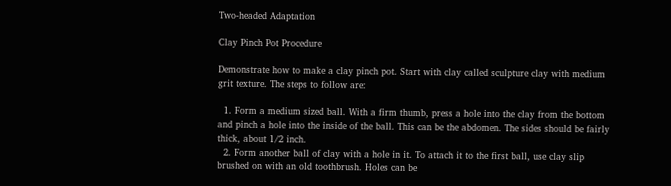Two-headed Adaptation

Clay Pinch Pot Procedure

Demonstrate how to make a clay pinch pot. Start with clay called sculpture clay with medium grit texture. The steps to follow are:

  1. Form a medium sized ball. With a firm thumb, press a hole into the clay from the bottom and pinch a hole into the inside of the ball. This can be the abdomen. The sides should be fairly thick, about 1/2 inch.
  2. Form another ball of clay with a hole in it. To attach it to the first ball, use clay slip brushed on with an old toothbrush. Holes can be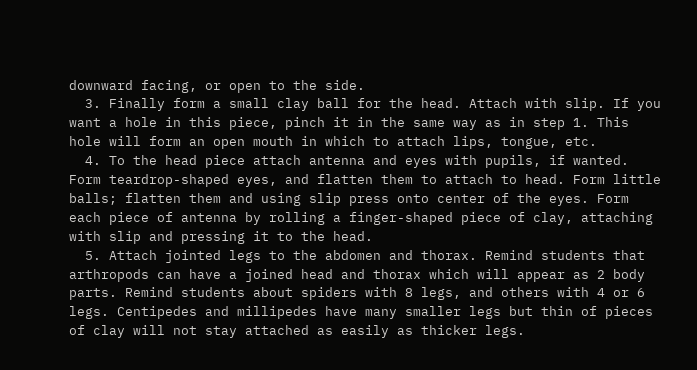downward facing, or open to the side.
  3. Finally form a small clay ball for the head. Attach with slip. If you want a hole in this piece, pinch it in the same way as in step 1. This hole will form an open mouth in which to attach lips, tongue, etc.
  4. To the head piece attach antenna and eyes with pupils, if wanted. Form teardrop-shaped eyes, and flatten them to attach to head. Form little balls; flatten them and using slip press onto center of the eyes. Form each piece of antenna by rolling a finger-shaped piece of clay, attaching with slip and pressing it to the head.
  5. Attach jointed legs to the abdomen and thorax. Remind students that arthropods can have a joined head and thorax which will appear as 2 body parts. Remind students about spiders with 8 legs, and others with 4 or 6 legs. Centipedes and millipedes have many smaller legs but thin of pieces of clay will not stay attached as easily as thicker legs.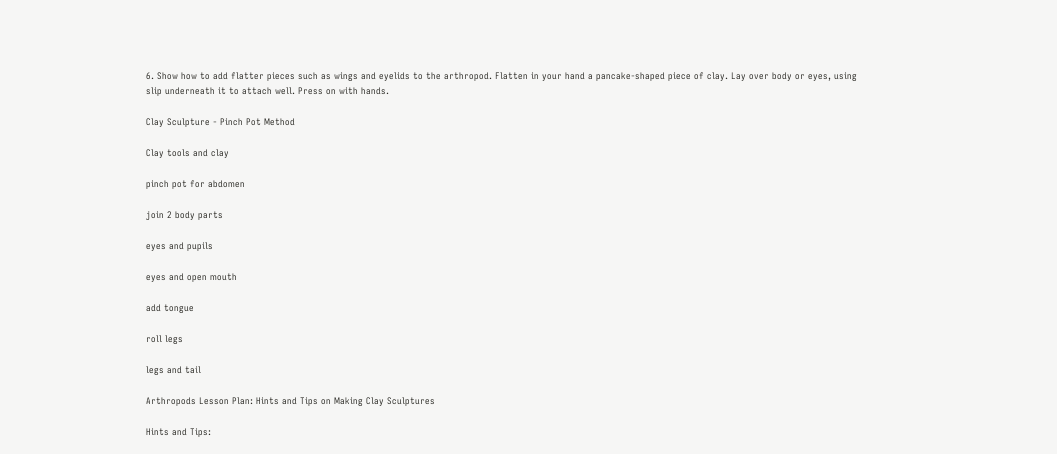6. Show how to add flatter pieces such as wings and eyelids to the arthropod. Flatten in your hand a pancake-shaped piece of clay. Lay over body or eyes, using slip underneath it to attach well. Press on with hands.

Clay Sculpture - Pinch Pot Method

Clay tools and clay

pinch pot for abdomen

join 2 body parts

eyes and pupils

eyes and open mouth

add tongue

roll legs

legs and tail

Arthropods Lesson Plan: Hints and Tips on Making Clay Sculptures

Hints and Tips: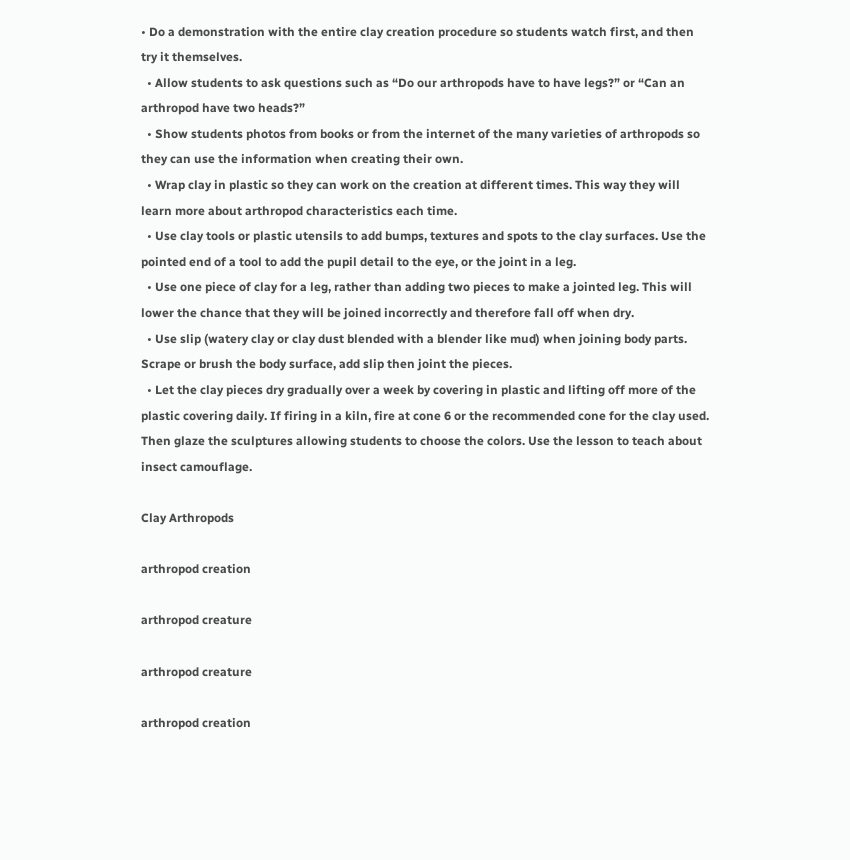• Do a demonstration with the entire clay creation procedure so students watch first, and then try it themselves.
  • Allow students to ask questions such as “Do our arthropods have to have legs?” or “Can an arthropod have two heads?”
  • Show students photos from books or from the internet of the many varieties of arthropods so they can use the information when creating their own.
  • Wrap clay in plastic so they can work on the creation at different times. This way they will learn more about arthropod characteristics each time.
  • Use clay tools or plastic utensils to add bumps, textures and spots to the clay surfaces. Use the pointed end of a tool to add the pupil detail to the eye, or the joint in a leg.
  • Use one piece of clay for a leg, rather than adding two pieces to make a jointed leg. This will lower the chance that they will be joined incorrectly and therefore fall off when dry.
  • Use slip (watery clay or clay dust blended with a blender like mud) when joining body parts. Scrape or brush the body surface, add slip then joint the pieces.
  • Let the clay pieces dry gradually over a week by covering in plastic and lifting off more of the plastic covering daily. If firing in a kiln, fire at cone 6 or the recommended cone for the clay used. Then glaze the sculptures allowing students to choose the colors. Use the lesson to teach about insect camouflage.

Clay Arthropods

arthropod creation

arthropod creature

arthropod creature

arthropod creation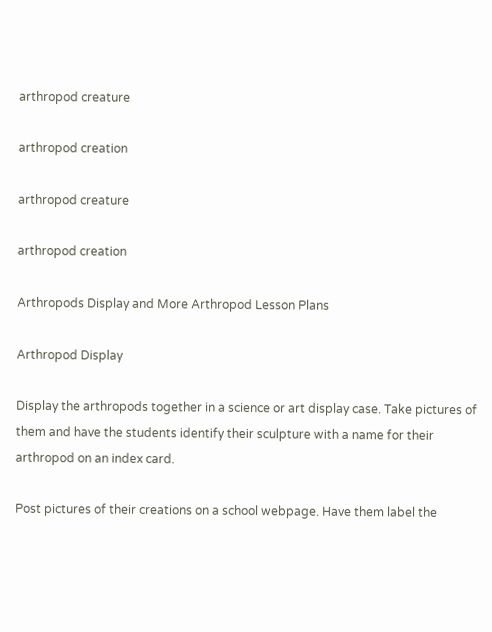arthropod creature

arthropod creation

arthropod creature

arthropod creation

Arthropods Display and More Arthropod Lesson Plans

Arthropod Display

Display the arthropods together in a science or art display case. Take pictures of them and have the students identify their sculpture with a name for their arthropod on an index card.

Post pictures of their creations on a school webpage. Have them label the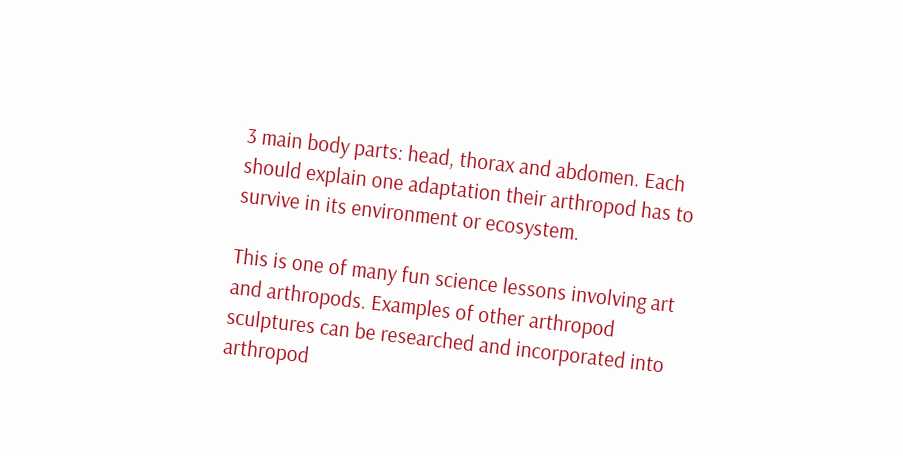3 main body parts: head, thorax and abdomen. Each should explain one adaptation their arthropod has to survive in its environment or ecosystem.

This is one of many fun science lessons involving art and arthropods. Examples of other arthropod sculptures can be researched and incorporated into arthropod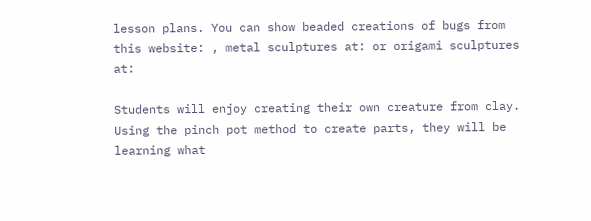lesson plans. You can show beaded creations of bugs from this website: , metal sculptures at: or origami sculptures at:

Students will enjoy creating their own creature from clay. Using the pinch pot method to create parts, they will be learning what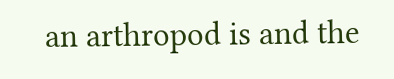an arthropod is and the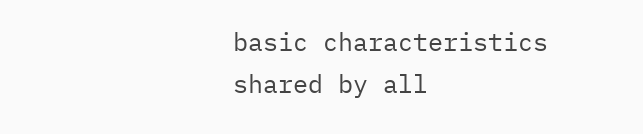basic characteristics shared by all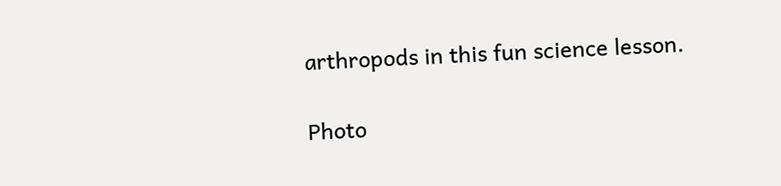arthropods in this fun science lesson.

Photo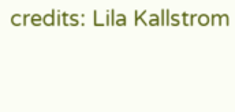credits: Lila Kallstrom